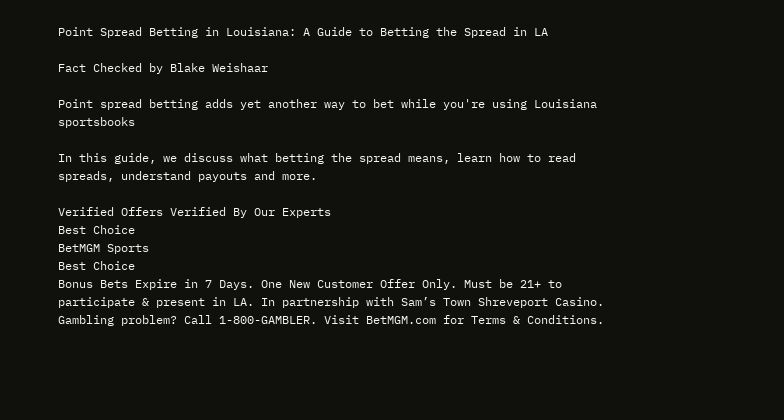Point Spread Betting in Louisiana: A Guide to Betting the Spread in LA

Fact Checked by Blake Weishaar

Point spread betting adds yet another way to bet while you're using Louisiana sportsbooks

In this guide, we discuss what betting the spread means, learn how to read spreads, understand payouts and more.

Verified Offers Verified By Our Experts
Best Choice
BetMGM Sports
Best Choice
Bonus Bets Expire in 7 Days. One New Customer Offer Only. Must be 21+ to participate & present in LA. In partnership with Sam’s Town Shreveport Casino. Gambling problem? Call 1-800-GAMBLER. Visit BetMGM.com for Terms & Conditions.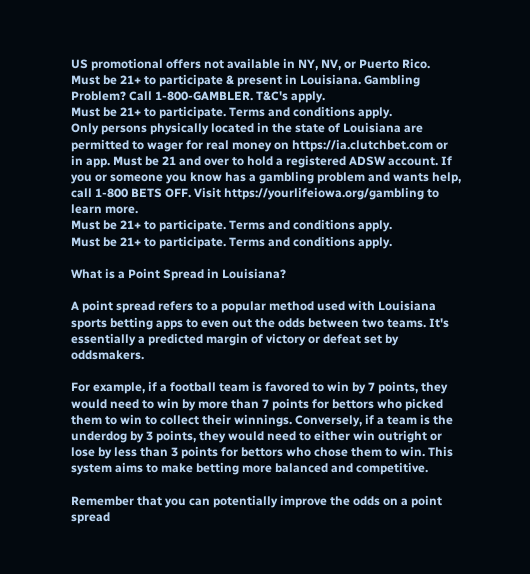US promotional offers not available in NY, NV, or Puerto Rico.
Must be 21+ to participate & present in Louisiana. Gambling Problem? Call 1-800-GAMBLER. T&C's apply.
Must be 21+ to participate. Terms and conditions apply.
Only persons physically located in the state of Louisiana are permitted to wager for real money on https://ia.clutchbet.com or in app. Must be 21 and over to hold a registered ADSW account. If you or someone you know has a gambling problem and wants help, call 1-800 BETS OFF. Visit https://yourlifeiowa.org/gambling to learn more.
Must be 21+ to participate. Terms and conditions apply.
Must be 21+ to participate. Terms and conditions apply.

What is a Point Spread in Louisiana?

A point spread refers to a popular method used with Louisiana sports betting apps to even out the odds between two teams. It's essentially a predicted margin of victory or defeat set by oddsmakers.

For example, if a football team is favored to win by 7 points, they would need to win by more than 7 points for bettors who picked them to win to collect their winnings. Conversely, if a team is the underdog by 3 points, they would need to either win outright or lose by less than 3 points for bettors who chose them to win. This system aims to make betting more balanced and competitive.

Remember that you can potentially improve the odds on a point spread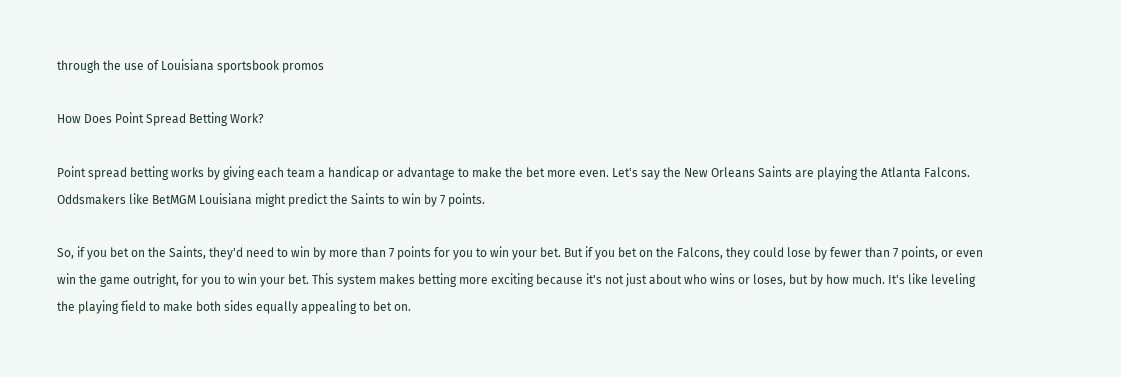through the use of Louisiana sportsbook promos

How Does Point Spread Betting Work?

Point spread betting works by giving each team a handicap or advantage to make the bet more even. Let's say the New Orleans Saints are playing the Atlanta Falcons. Oddsmakers like BetMGM Louisiana might predict the Saints to win by 7 points.

So, if you bet on the Saints, they'd need to win by more than 7 points for you to win your bet. But if you bet on the Falcons, they could lose by fewer than 7 points, or even win the game outright, for you to win your bet. This system makes betting more exciting because it's not just about who wins or loses, but by how much. It's like leveling the playing field to make both sides equally appealing to bet on.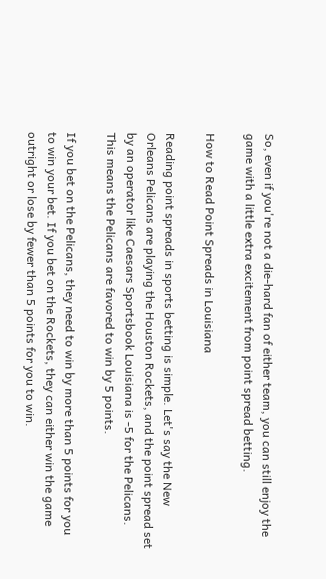So, even if you're not a die-hard fan of either team, you can still enjoy the game with a little extra excitement from point spread betting.

How to Read Point Spreads in Louisiana

Reading point spreads in sports betting is simple. Let's say the New Orleans Pelicans are playing the Houston Rockets, and the point spread set by an operator like Caesars Sportsbook Louisiana is -5 for the Pelicans. This means the Pelicans are favored to win by 5 points.

If you bet on the Pelicans, they need to win by more than 5 points for you to win your bet. If you bet on the Rockets, they can either win the game outright or lose by fewer than 5 points for you to win.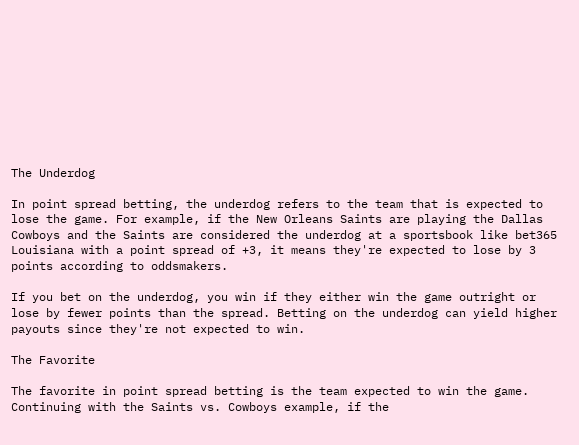The Underdog

In point spread betting, the underdog refers to the team that is expected to lose the game. For example, if the New Orleans Saints are playing the Dallas Cowboys and the Saints are considered the underdog at a sportsbook like bet365 Louisiana with a point spread of +3, it means they're expected to lose by 3 points according to oddsmakers.

If you bet on the underdog, you win if they either win the game outright or lose by fewer points than the spread. Betting on the underdog can yield higher payouts since they're not expected to win.

The Favorite

The favorite in point spread betting is the team expected to win the game. Continuing with the Saints vs. Cowboys example, if the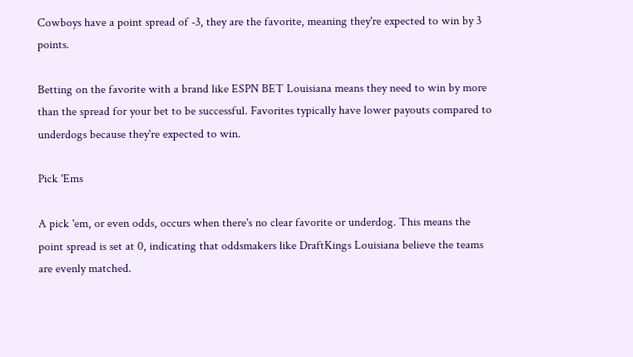Cowboys have a point spread of -3, they are the favorite, meaning they're expected to win by 3 points.

Betting on the favorite with a brand like ESPN BET Louisiana means they need to win by more than the spread for your bet to be successful. Favorites typically have lower payouts compared to underdogs because they're expected to win.

Pick 'Ems

A pick 'em, or even odds, occurs when there's no clear favorite or underdog. This means the point spread is set at 0, indicating that oddsmakers like DraftKings Louisiana believe the teams are evenly matched.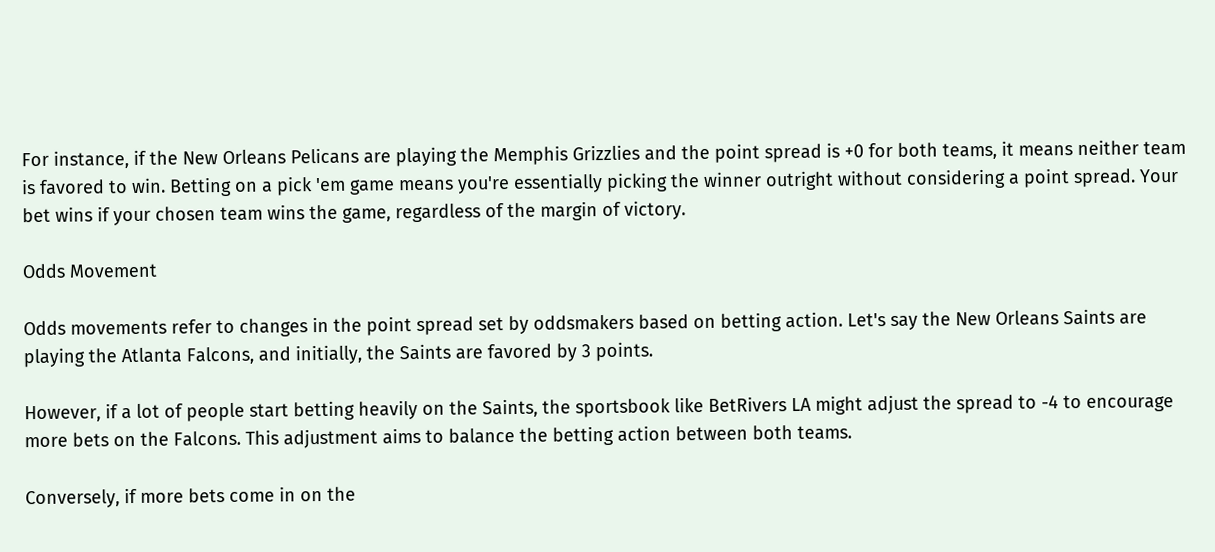For instance, if the New Orleans Pelicans are playing the Memphis Grizzlies and the point spread is +0 for both teams, it means neither team is favored to win. Betting on a pick 'em game means you're essentially picking the winner outright without considering a point spread. Your bet wins if your chosen team wins the game, regardless of the margin of victory.

Odds Movement

Odds movements refer to changes in the point spread set by oddsmakers based on betting action. Let's say the New Orleans Saints are playing the Atlanta Falcons, and initially, the Saints are favored by 3 points.

However, if a lot of people start betting heavily on the Saints, the sportsbook like BetRivers LA might adjust the spread to -4 to encourage more bets on the Falcons. This adjustment aims to balance the betting action between both teams.

Conversely, if more bets come in on the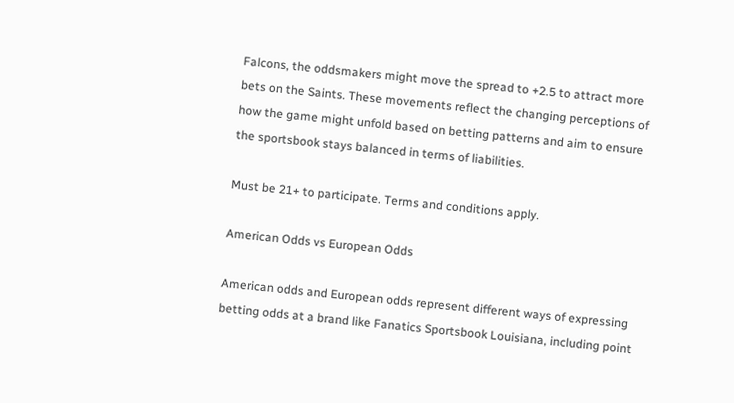Falcons, the oddsmakers might move the spread to +2.5 to attract more bets on the Saints. These movements reflect the changing perceptions of how the game might unfold based on betting patterns and aim to ensure the sportsbook stays balanced in terms of liabilities.

Must be 21+ to participate. Terms and conditions apply.

American Odds vs European Odds

American odds and European odds represent different ways of expressing betting odds at a brand like Fanatics Sportsbook Louisiana, including point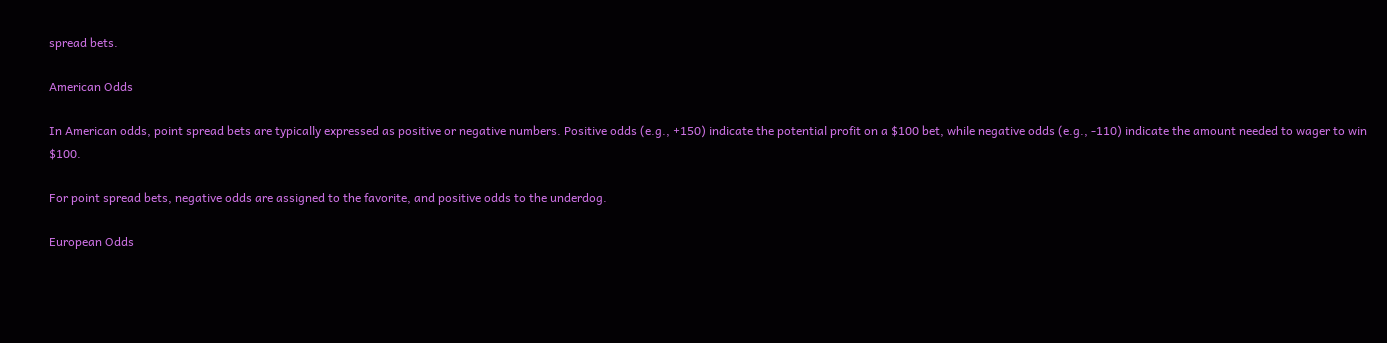spread bets.

American Odds

In American odds, point spread bets are typically expressed as positive or negative numbers. Positive odds (e.g., +150) indicate the potential profit on a $100 bet, while negative odds (e.g., -110) indicate the amount needed to wager to win $100.

For point spread bets, negative odds are assigned to the favorite, and positive odds to the underdog.

European Odds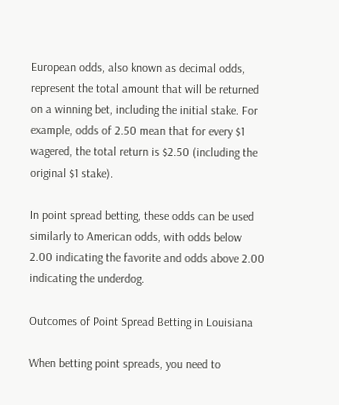European odds, also known as decimal odds, represent the total amount that will be returned on a winning bet, including the initial stake. For example, odds of 2.50 mean that for every $1 wagered, the total return is $2.50 (including the original $1 stake).

In point spread betting, these odds can be used similarly to American odds, with odds below 2.00 indicating the favorite and odds above 2.00 indicating the underdog.

Outcomes of Point Spread Betting in Louisiana

When betting point spreads, you need to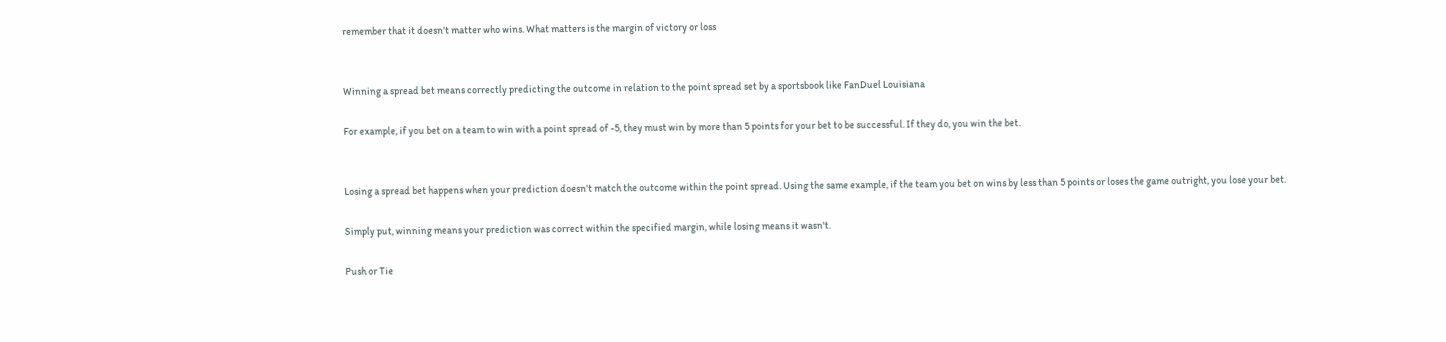remember that it doesn't matter who wins. What matters is the margin of victory or loss


Winning a spread bet means correctly predicting the outcome in relation to the point spread set by a sportsbook like FanDuel Louisiana

For example, if you bet on a team to win with a point spread of -5, they must win by more than 5 points for your bet to be successful. If they do, you win the bet.


Losing a spread bet happens when your prediction doesn't match the outcome within the point spread. Using the same example, if the team you bet on wins by less than 5 points or loses the game outright, you lose your bet.

Simply put, winning means your prediction was correct within the specified margin, while losing means it wasn't.

Push or Tie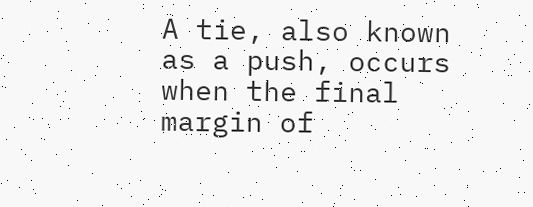A tie, also known as a push, occurs when the final margin of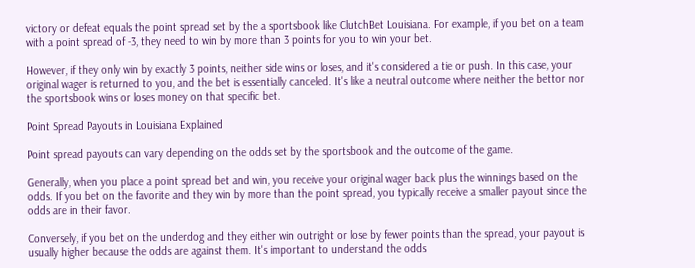victory or defeat equals the point spread set by the a sportsbook like ClutchBet Louisiana. For example, if you bet on a team with a point spread of -3, they need to win by more than 3 points for you to win your bet.

However, if they only win by exactly 3 points, neither side wins or loses, and it's considered a tie or push. In this case, your original wager is returned to you, and the bet is essentially canceled. It's like a neutral outcome where neither the bettor nor the sportsbook wins or loses money on that specific bet.

Point Spread Payouts in Louisiana Explained

Point spread payouts can vary depending on the odds set by the sportsbook and the outcome of the game.

Generally, when you place a point spread bet and win, you receive your original wager back plus the winnings based on the odds. If you bet on the favorite and they win by more than the point spread, you typically receive a smaller payout since the odds are in their favor.

Conversely, if you bet on the underdog and they either win outright or lose by fewer points than the spread, your payout is usually higher because the odds are against them. It's important to understand the odds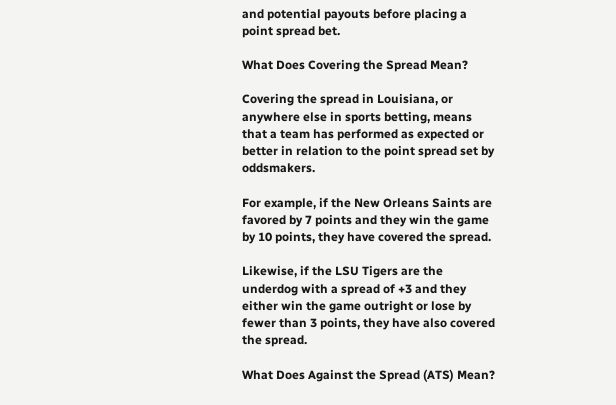and potential payouts before placing a point spread bet.

What Does Covering the Spread Mean?

Covering the spread in Louisiana, or anywhere else in sports betting, means that a team has performed as expected or better in relation to the point spread set by oddsmakers.

For example, if the New Orleans Saints are favored by 7 points and they win the game by 10 points, they have covered the spread.

Likewise, if the LSU Tigers are the underdog with a spread of +3 and they either win the game outright or lose by fewer than 3 points, they have also covered the spread.

What Does Against the Spread (ATS) Mean?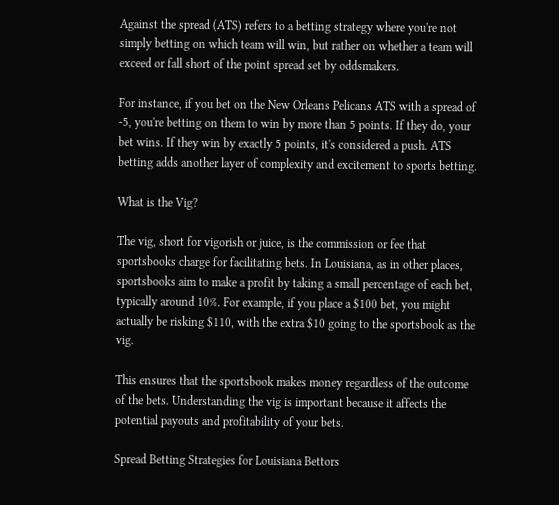Against the spread (ATS) refers to a betting strategy where you're not simply betting on which team will win, but rather on whether a team will exceed or fall short of the point spread set by oddsmakers.

For instance, if you bet on the New Orleans Pelicans ATS with a spread of -5, you're betting on them to win by more than 5 points. If they do, your bet wins. If they win by exactly 5 points, it's considered a push. ATS betting adds another layer of complexity and excitement to sports betting.

What is the Vig?

The vig, short for vigorish or juice, is the commission or fee that sportsbooks charge for facilitating bets. In Louisiana, as in other places, sportsbooks aim to make a profit by taking a small percentage of each bet, typically around 10%. For example, if you place a $100 bet, you might actually be risking $110, with the extra $10 going to the sportsbook as the vig.

This ensures that the sportsbook makes money regardless of the outcome of the bets. Understanding the vig is important because it affects the potential payouts and profitability of your bets.

Spread Betting Strategies for Louisiana Bettors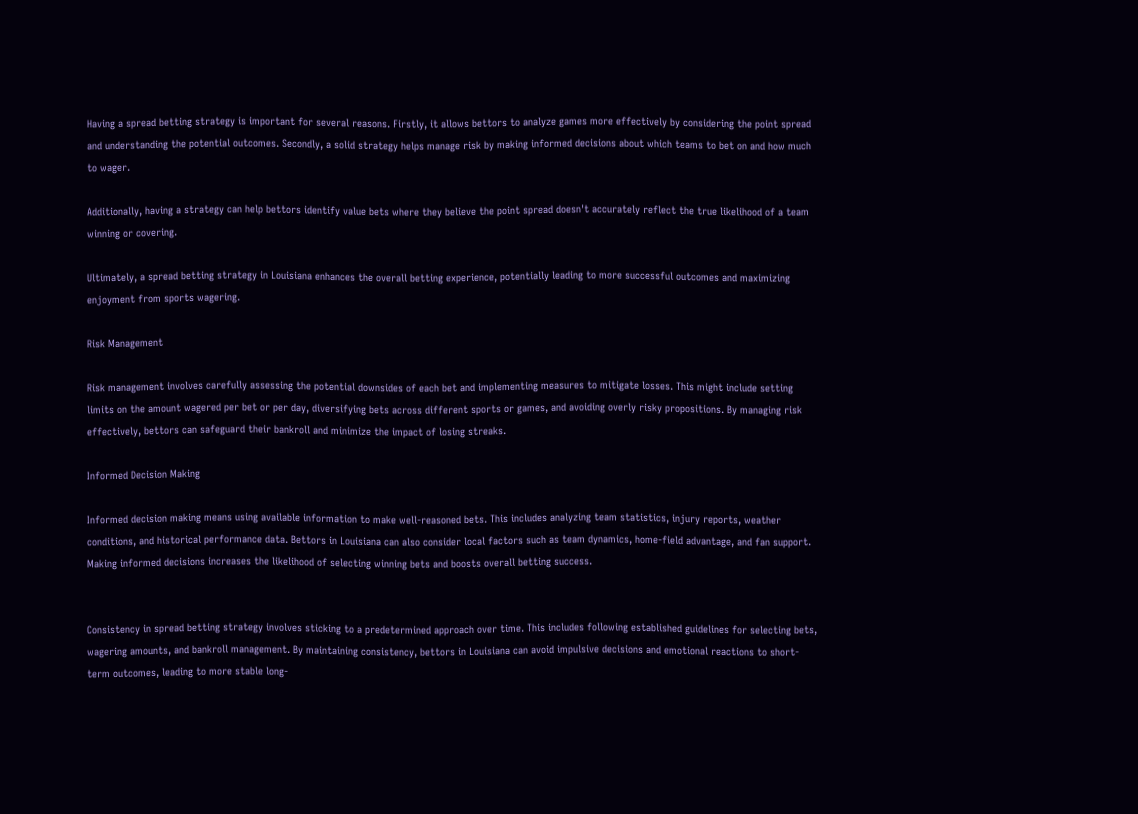Having a spread betting strategy is important for several reasons. Firstly, it allows bettors to analyze games more effectively by considering the point spread and understanding the potential outcomes. Secondly, a solid strategy helps manage risk by making informed decisions about which teams to bet on and how much to wager.

Additionally, having a strategy can help bettors identify value bets where they believe the point spread doesn't accurately reflect the true likelihood of a team winning or covering.

Ultimately, a spread betting strategy in Louisiana enhances the overall betting experience, potentially leading to more successful outcomes and maximizing enjoyment from sports wagering.

Risk Management

Risk management involves carefully assessing the potential downsides of each bet and implementing measures to mitigate losses. This might include setting limits on the amount wagered per bet or per day, diversifying bets across different sports or games, and avoiding overly risky propositions. By managing risk effectively, bettors can safeguard their bankroll and minimize the impact of losing streaks.

Informed Decision Making

Informed decision making means using available information to make well-reasoned bets. This includes analyzing team statistics, injury reports, weather conditions, and historical performance data. Bettors in Louisiana can also consider local factors such as team dynamics, home-field advantage, and fan support. Making informed decisions increases the likelihood of selecting winning bets and boosts overall betting success.


Consistency in spread betting strategy involves sticking to a predetermined approach over time. This includes following established guidelines for selecting bets, wagering amounts, and bankroll management. By maintaining consistency, bettors in Louisiana can avoid impulsive decisions and emotional reactions to short-term outcomes, leading to more stable long-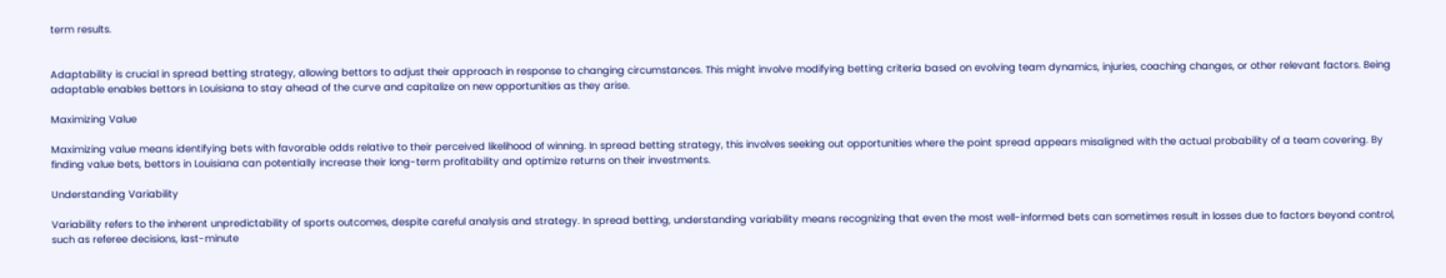term results.


Adaptability is crucial in spread betting strategy, allowing bettors to adjust their approach in response to changing circumstances. This might involve modifying betting criteria based on evolving team dynamics, injuries, coaching changes, or other relevant factors. Being adaptable enables bettors in Louisiana to stay ahead of the curve and capitalize on new opportunities as they arise.

Maximizing Value

Maximizing value means identifying bets with favorable odds relative to their perceived likelihood of winning. In spread betting strategy, this involves seeking out opportunities where the point spread appears misaligned with the actual probability of a team covering. By finding value bets, bettors in Louisiana can potentially increase their long-term profitability and optimize returns on their investments.

Understanding Variability

Variability refers to the inherent unpredictability of sports outcomes, despite careful analysis and strategy. In spread betting, understanding variability means recognizing that even the most well-informed bets can sometimes result in losses due to factors beyond control, such as referee decisions, last-minute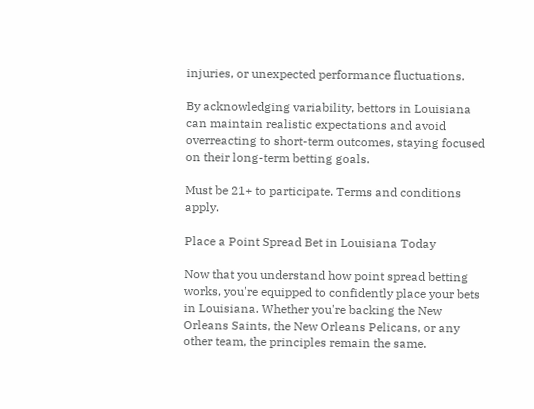injuries, or unexpected performance fluctuations.

By acknowledging variability, bettors in Louisiana can maintain realistic expectations and avoid overreacting to short-term outcomes, staying focused on their long-term betting goals.

Must be 21+ to participate. Terms and conditions apply.

Place a Point Spread Bet in Louisiana Today

Now that you understand how point spread betting works, you're equipped to confidently place your bets in Louisiana. Whether you're backing the New Orleans Saints, the New Orleans Pelicans, or any other team, the principles remain the same.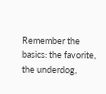Remember the basics: the favorite, the underdog,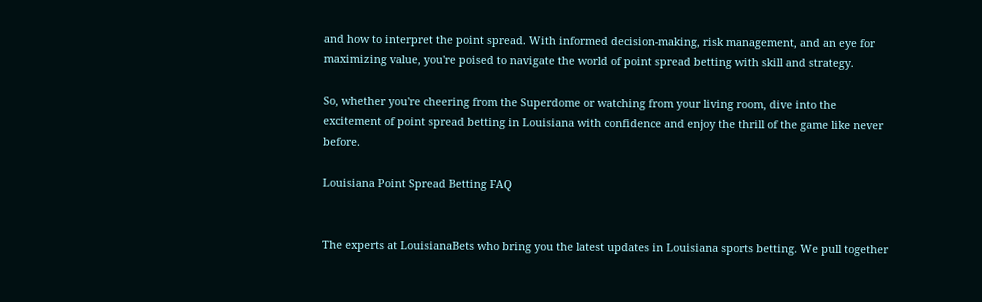and how to interpret the point spread. With informed decision-making, risk management, and an eye for maximizing value, you're poised to navigate the world of point spread betting with skill and strategy.

So, whether you're cheering from the Superdome or watching from your living room, dive into the excitement of point spread betting in Louisiana with confidence and enjoy the thrill of the game like never before.

Louisiana Point Spread Betting FAQ


The experts at LouisianaBets who bring you the latest updates in Louisiana sports betting. We pull together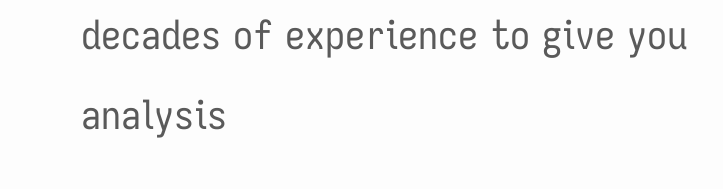decades of experience to give you analysis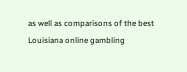as well as comparisons of the best Louisiana online gambling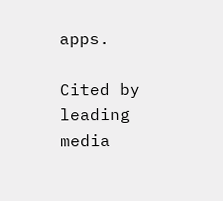apps.

Cited by leading media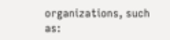organizations, such as: